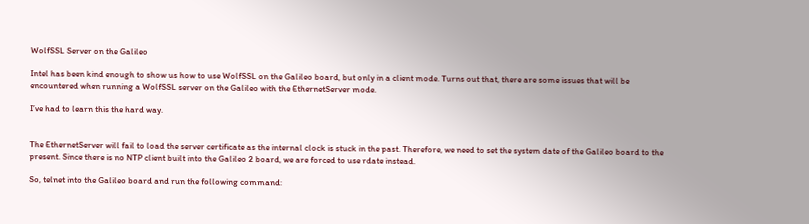WolfSSL Server on the Galileo

Intel has been kind enough to show us how to use WolfSSL on the Galileo board, but only in a client mode. Turns out that, there are some issues that will be encountered when running a WolfSSL server on the Galileo with the EthernetServer mode.

I’ve had to learn this the hard way.


The EthernetServer will fail to load the server certificate as the internal clock is stuck in the past. Therefore, we need to set the system date of the Galileo board to the present. Since there is no NTP client built into the Galileo 2 board, we are forced to use rdate instead.

So, telnet into the Galileo board and run the following command: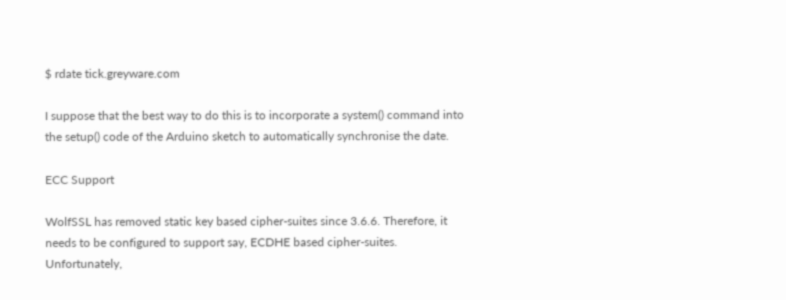$ rdate tick.greyware.com

I suppose that the best way to do this is to incorporate a system() command into the setup() code of the Arduino sketch to automatically synchronise the date.

ECC Support

WolfSSL has removed static key based cipher-suites since 3.6.6. Therefore, it needs to be configured to support say, ECDHE based cipher-suites. Unfortunately,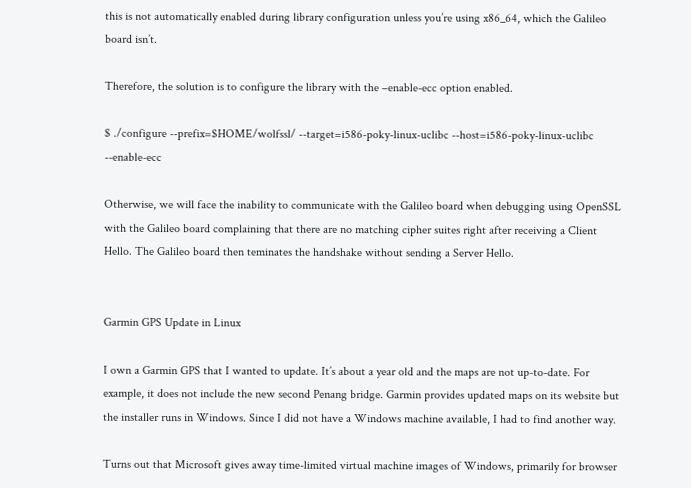this is not automatically enabled during library configuration unless you’re using x86_64, which the Galileo board isn’t.

Therefore, the solution is to configure the library with the –enable-ecc option enabled.

$ ./configure --prefix=$HOME/wolfssl/ --target=i586-poky-linux-uclibc --host=i586-poky-linux-uclibc --enable-ecc

Otherwise, we will face the inability to communicate with the Galileo board when debugging using OpenSSL with the Galileo board complaining that there are no matching cipher suites right after receiving a Client Hello. The Galileo board then teminates the handshake without sending a Server Hello.


Garmin GPS Update in Linux

I own a Garmin GPS that I wanted to update. It’s about a year old and the maps are not up-to-date. For example, it does not include the new second Penang bridge. Garmin provides updated maps on its website but the installer runs in Windows. Since I did not have a Windows machine available, I had to find another way.

Turns out that Microsoft gives away time-limited virtual machine images of Windows, primarily for browser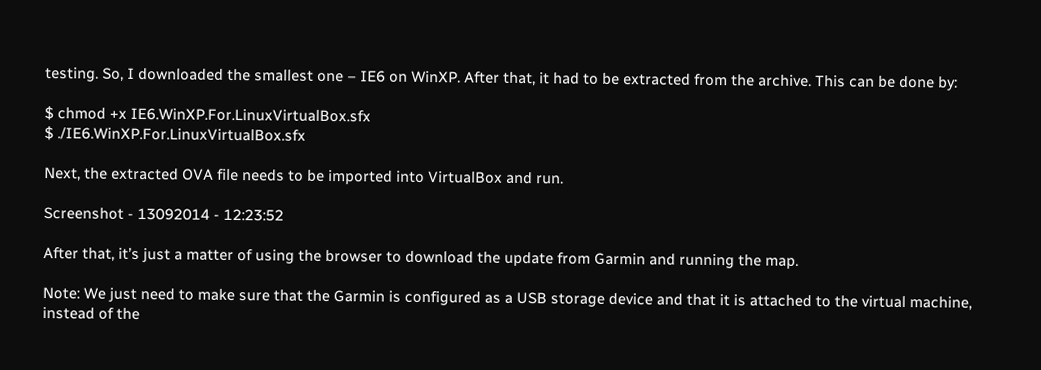testing. So, I downloaded the smallest one – IE6 on WinXP. After that, it had to be extracted from the archive. This can be done by:

$ chmod +x IE6.WinXP.For.LinuxVirtualBox.sfx
$ ./IE6.WinXP.For.LinuxVirtualBox.sfx

Next, the extracted OVA file needs to be imported into VirtualBox and run.

Screenshot - 13092014 - 12:23:52

After that, it’s just a matter of using the browser to download the update from Garmin and running the map.

Note: We just need to make sure that the Garmin is configured as a USB storage device and that it is attached to the virtual machine, instead of the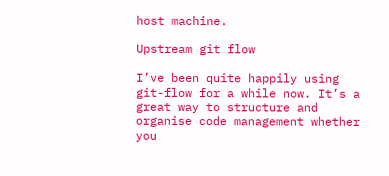host machine.

Upstream git flow

I’ve been quite happily using git-flow for a while now. It’s a great way to structure and organise code management whether you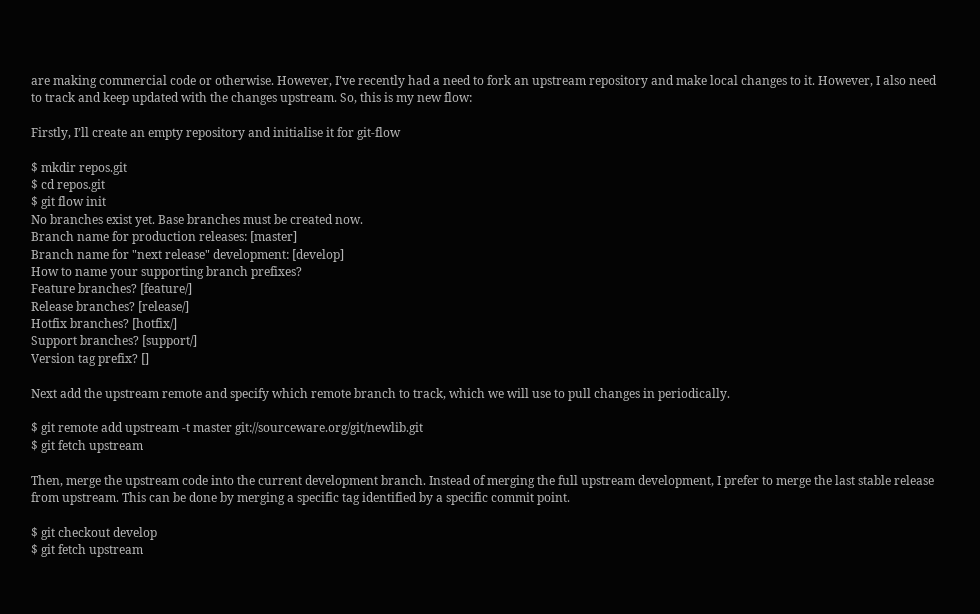are making commercial code or otherwise. However, I’ve recently had a need to fork an upstream repository and make local changes to it. However, I also need to track and keep updated with the changes upstream. So, this is my new flow:

Firstly, I’ll create an empty repository and initialise it for git-flow

$ mkdir repos.git
$ cd repos.git
$ git flow init
No branches exist yet. Base branches must be created now.
Branch name for production releases: [master]
Branch name for "next release" development: [develop]
How to name your supporting branch prefixes?
Feature branches? [feature/]
Release branches? [release/]
Hotfix branches? [hotfix/]
Support branches? [support/]
Version tag prefix? []

Next add the upstream remote and specify which remote branch to track, which we will use to pull changes in periodically.

$ git remote add upstream -t master git://sourceware.org/git/newlib.git
$ git fetch upstream

Then, merge the upstream code into the current development branch. Instead of merging the full upstream development, I prefer to merge the last stable release from upstream. This can be done by merging a specific tag identified by a specific commit point.

$ git checkout develop
$ git fetch upstream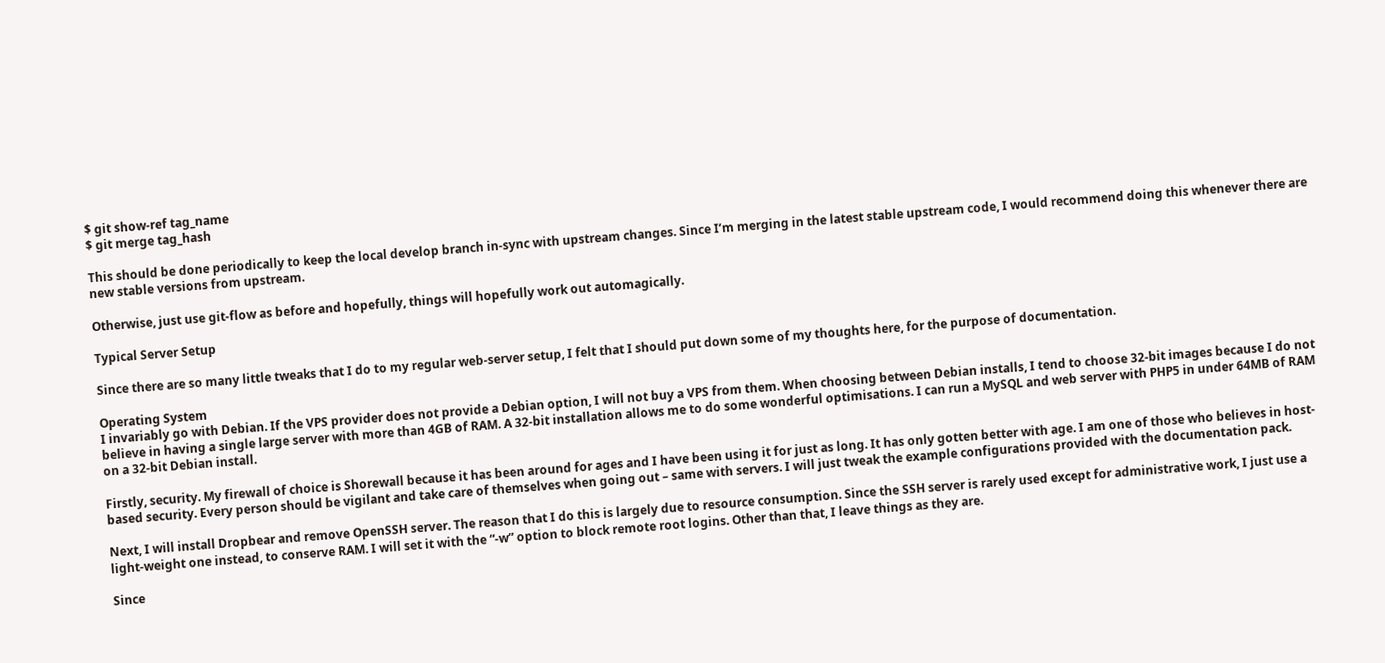$ git show-ref tag_name
$ git merge tag_hash

This should be done periodically to keep the local develop branch in-sync with upstream changes. Since I’m merging in the latest stable upstream code, I would recommend doing this whenever there are new stable versions from upstream.

Otherwise, just use git-flow as before and hopefully, things will hopefully work out automagically.

Typical Server Setup

Since there are so many little tweaks that I do to my regular web-server setup, I felt that I should put down some of my thoughts here, for the purpose of documentation.

Operating System
I invariably go with Debian. If the VPS provider does not provide a Debian option, I will not buy a VPS from them. When choosing between Debian installs, I tend to choose 32-bit images because I do not believe in having a single large server with more than 4GB of RAM. A 32-bit installation allows me to do some wonderful optimisations. I can run a MySQL and web server with PHP5 in under 64MB of RAM on a 32-bit Debian install.

Firstly, security. My firewall of choice is Shorewall because it has been around for ages and I have been using it for just as long. It has only gotten better with age. I am one of those who believes in host-based security. Every person should be vigilant and take care of themselves when going out – same with servers. I will just tweak the example configurations provided with the documentation pack.

Next, I will install Dropbear and remove OpenSSH server. The reason that I do this is largely due to resource consumption. Since the SSH server is rarely used except for administrative work, I just use a light-weight one instead, to conserve RAM. I will set it with the “-w” option to block remote root logins. Other than that, I leave things as they are.

Since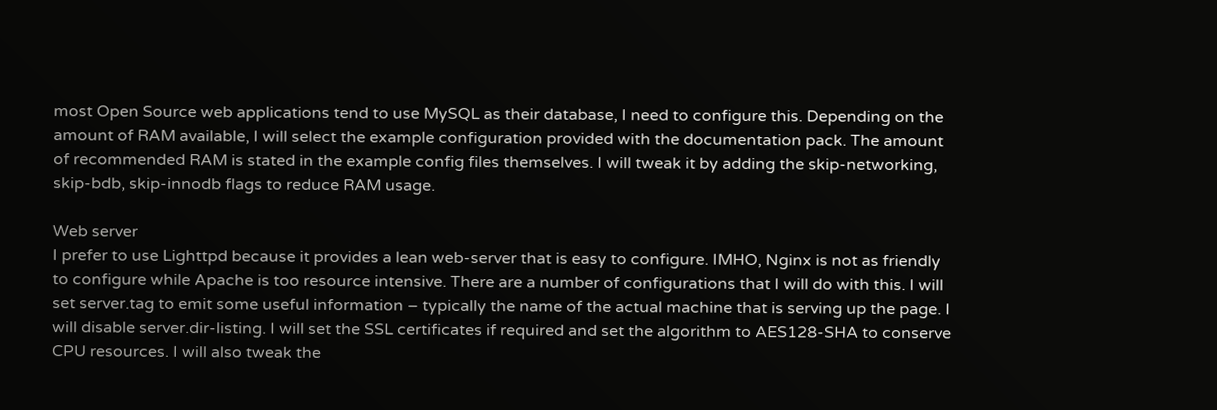most Open Source web applications tend to use MySQL as their database, I need to configure this. Depending on the amount of RAM available, I will select the example configuration provided with the documentation pack. The amount of recommended RAM is stated in the example config files themselves. I will tweak it by adding the skip-networking, skip-bdb, skip-innodb flags to reduce RAM usage.

Web server
I prefer to use Lighttpd because it provides a lean web-server that is easy to configure. IMHO, Nginx is not as friendly to configure while Apache is too resource intensive. There are a number of configurations that I will do with this. I will set server.tag to emit some useful information – typically the name of the actual machine that is serving up the page. I will disable server.dir-listing. I will set the SSL certificates if required and set the algorithm to AES128-SHA to conserve CPU resources. I will also tweak the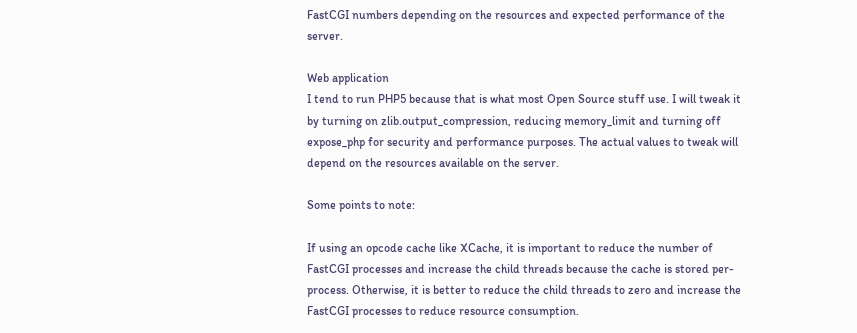FastCGI numbers depending on the resources and expected performance of the server.

Web application
I tend to run PHP5 because that is what most Open Source stuff use. I will tweak it by turning on zlib.output_compression, reducing memory_limit and turning off expose_php for security and performance purposes. The actual values to tweak will depend on the resources available on the server.

Some points to note:

If using an opcode cache like XCache, it is important to reduce the number of FastCGI processes and increase the child threads because the cache is stored per-process. Otherwise, it is better to reduce the child threads to zero and increase the FastCGI processes to reduce resource consumption.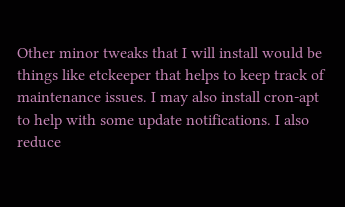Other minor tweaks that I will install would be things like etckeeper that helps to keep track of maintenance issues. I may also install cron-apt to help with some update notifications. I also reduce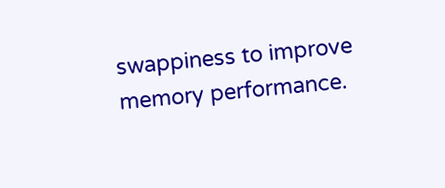swappiness to improve memory performance.